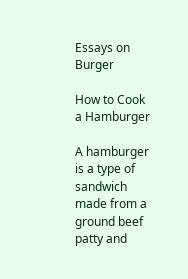Essays on Burger

How to Cook a Hamburger

A hamburger is a type of sandwich made from a ground beef patty and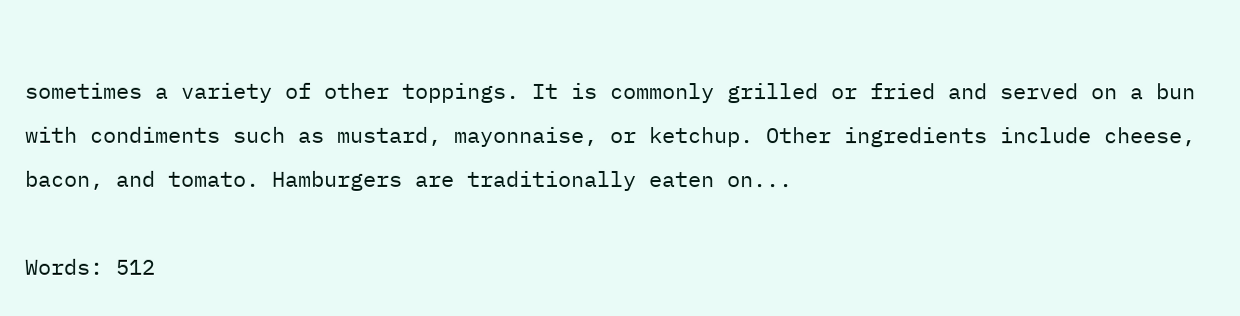sometimes a variety of other toppings. It is commonly grilled or fried and served on a bun with condiments such as mustard, mayonnaise, or ketchup. Other ingredients include cheese, bacon, and tomato. Hamburgers are traditionally eaten on...

Words: 512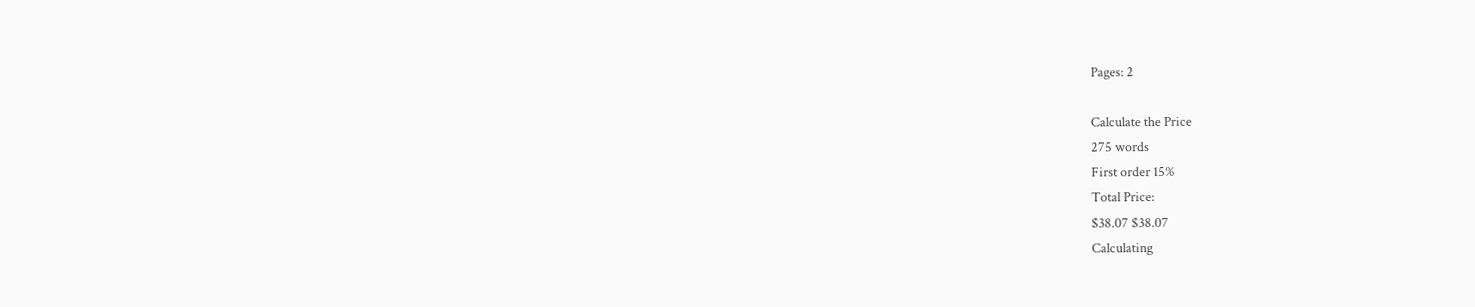Pages: 2

Calculate the Price
275 words
First order 15%
Total Price:
$38.07 $38.07
Calculating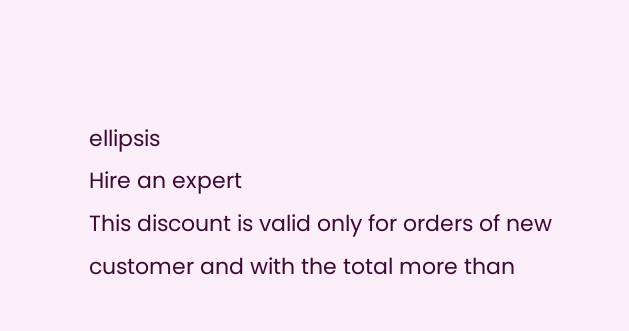ellipsis
Hire an expert
This discount is valid only for orders of new customer and with the total more than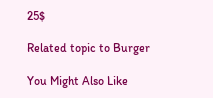25$

Related topic to Burger

You Might Also Like